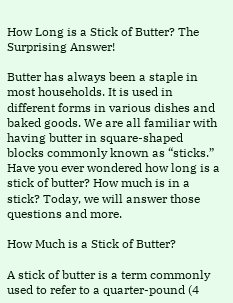How Long is a Stick of Butter? The Surprising Answer!

Butter has always been a staple in most households. It is used in different forms in various dishes and baked goods. We are all familiar with having butter in square-shaped blocks commonly known as “sticks.” Have you ever wondered how long is a stick of butter? How much is in a stick? Today, we will answer those questions and more.

How Much is a Stick of Butter?

A stick of butter is a term commonly used to refer to a quarter-pound (4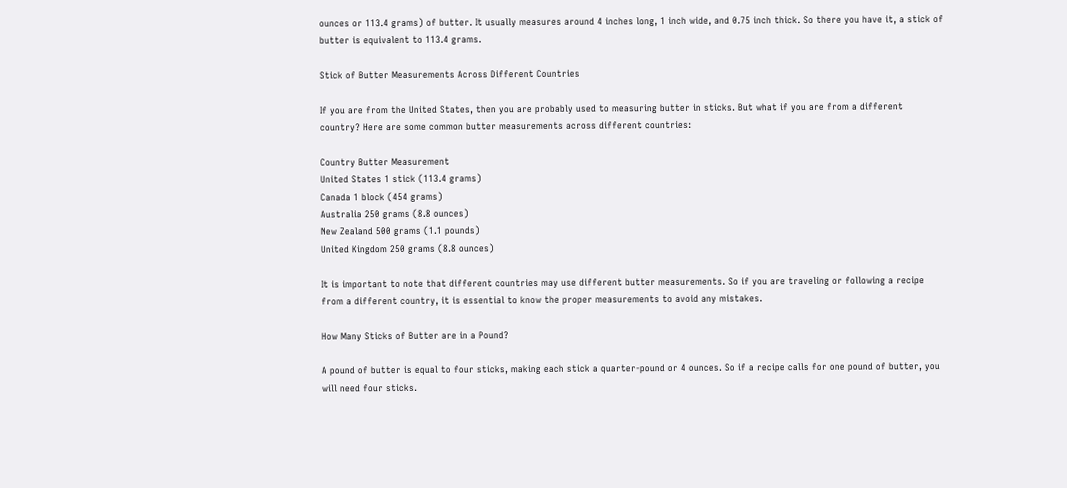ounces or 113.4 grams) of butter. It usually measures around 4 inches long, 1 inch wide, and 0.75 inch thick. So there you have it, a stick of butter is equivalent to 113.4 grams.

Stick of Butter Measurements Across Different Countries

If you are from the United States, then you are probably used to measuring butter in sticks. But what if you are from a different country? Here are some common butter measurements across different countries:

Country Butter Measurement
United States 1 stick (113.4 grams)
Canada 1 block (454 grams)
Australia 250 grams (8.8 ounces)
New Zealand 500 grams (1.1 pounds)
United Kingdom 250 grams (8.8 ounces)

It is important to note that different countries may use different butter measurements. So if you are traveling or following a recipe from a different country, it is essential to know the proper measurements to avoid any mistakes.

How Many Sticks of Butter are in a Pound?

A pound of butter is equal to four sticks, making each stick a quarter-pound or 4 ounces. So if a recipe calls for one pound of butter, you will need four sticks.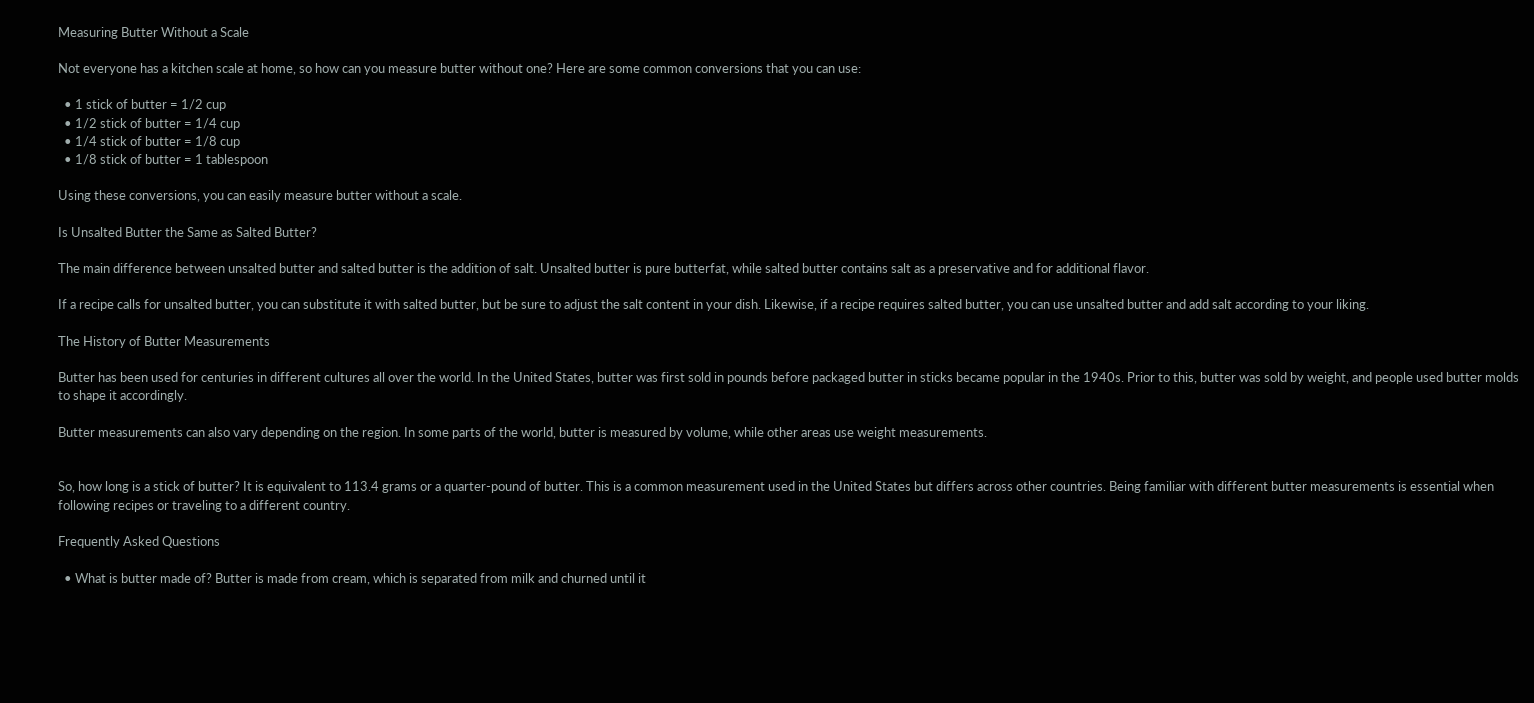Measuring Butter Without a Scale

Not everyone has a kitchen scale at home, so how can you measure butter without one? Here are some common conversions that you can use:

  • 1 stick of butter = 1/2 cup
  • 1/2 stick of butter = 1/4 cup
  • 1/4 stick of butter = 1/8 cup
  • 1/8 stick of butter = 1 tablespoon

Using these conversions, you can easily measure butter without a scale.

Is Unsalted Butter the Same as Salted Butter?

The main difference between unsalted butter and salted butter is the addition of salt. Unsalted butter is pure butterfat, while salted butter contains salt as a preservative and for additional flavor.

If a recipe calls for unsalted butter, you can substitute it with salted butter, but be sure to adjust the salt content in your dish. Likewise, if a recipe requires salted butter, you can use unsalted butter and add salt according to your liking.

The History of Butter Measurements

Butter has been used for centuries in different cultures all over the world. In the United States, butter was first sold in pounds before packaged butter in sticks became popular in the 1940s. Prior to this, butter was sold by weight, and people used butter molds to shape it accordingly.

Butter measurements can also vary depending on the region. In some parts of the world, butter is measured by volume, while other areas use weight measurements.


So, how long is a stick of butter? It is equivalent to 113.4 grams or a quarter-pound of butter. This is a common measurement used in the United States but differs across other countries. Being familiar with different butter measurements is essential when following recipes or traveling to a different country.

Frequently Asked Questions

  • What is butter made of? Butter is made from cream, which is separated from milk and churned until it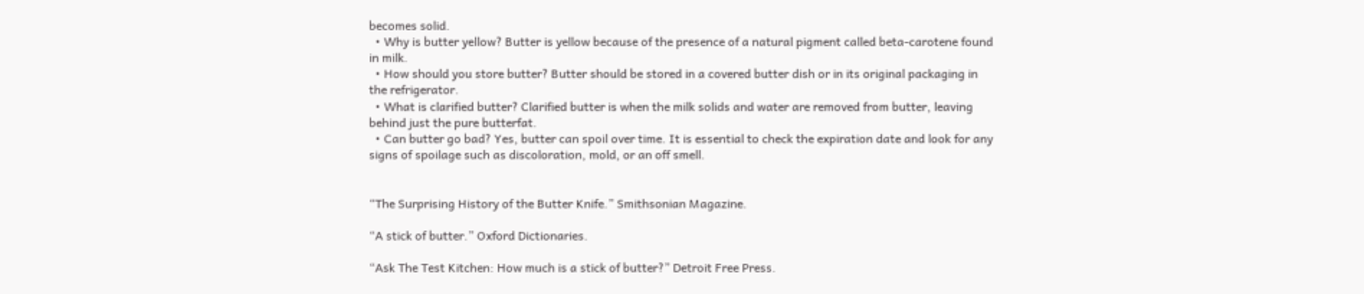becomes solid.
  • Why is butter yellow? Butter is yellow because of the presence of a natural pigment called beta-carotene found in milk.
  • How should you store butter? Butter should be stored in a covered butter dish or in its original packaging in the refrigerator.
  • What is clarified butter? Clarified butter is when the milk solids and water are removed from butter, leaving behind just the pure butterfat.
  • Can butter go bad? Yes, butter can spoil over time. It is essential to check the expiration date and look for any signs of spoilage such as discoloration, mold, or an off smell.


“The Surprising History of the Butter Knife.” Smithsonian Magazine.

“A stick of butter.” Oxford Dictionaries.

“Ask The Test Kitchen: How much is a stick of butter?” Detroit Free Press.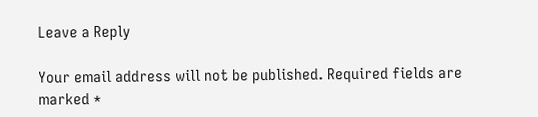Leave a Reply

Your email address will not be published. Required fields are marked *